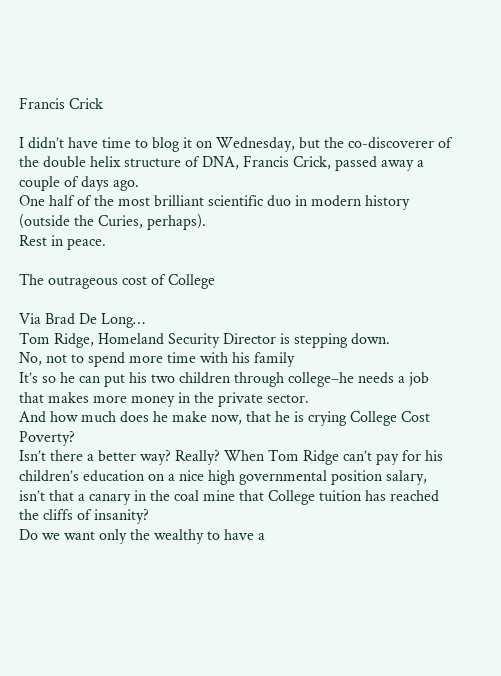Francis Crick

I didn’t have time to blog it on Wednesday, but the co-discoverer of the double helix structure of DNA, Francis Crick, passed away a couple of days ago.
One half of the most brilliant scientific duo in modern history (outside the Curies, perhaps).
Rest in peace.

The outrageous cost of College

Via Brad De Long…
Tom Ridge, Homeland Security Director is stepping down.
No, not to spend more time with his family
It’s so he can put his two children through college–he needs a job that makes more money in the private sector.
And how much does he make now, that he is crying College Cost Poverty?
Isn’t there a better way? Really? When Tom Ridge can’t pay for his children’s education on a nice high governmental position salary, isn’t that a canary in the coal mine that College tuition has reached the cliffs of insanity?
Do we want only the wealthy to have a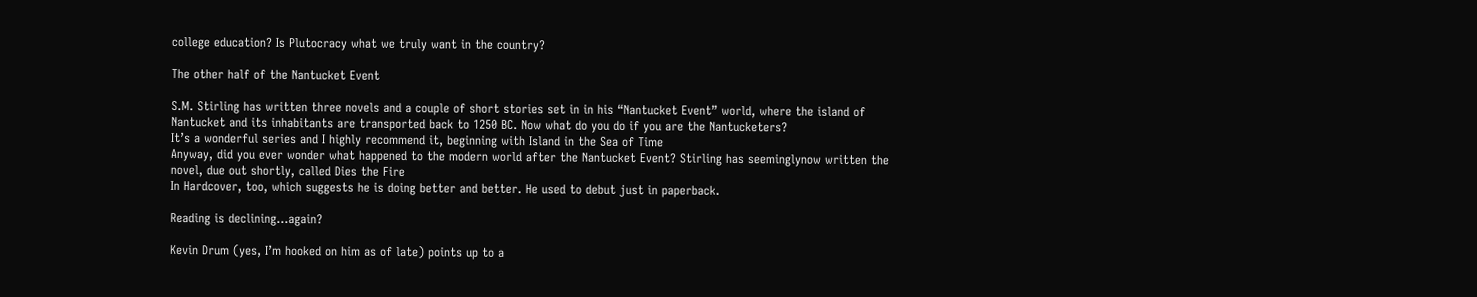college education? Is Plutocracy what we truly want in the country?

The other half of the Nantucket Event

S.M. Stirling has written three novels and a couple of short stories set in in his “Nantucket Event” world, where the island of Nantucket and its inhabitants are transported back to 1250 BC. Now what do you do if you are the Nantucketers?
It’s a wonderful series and I highly recommend it, beginning with Island in the Sea of Time
Anyway, did you ever wonder what happened to the modern world after the Nantucket Event? Stirling has seeminglynow written the novel, due out shortly, called Dies the Fire
In Hardcover, too, which suggests he is doing better and better. He used to debut just in paperback.

Reading is declining…again?

Kevin Drum (yes, I’m hooked on him as of late) points up to a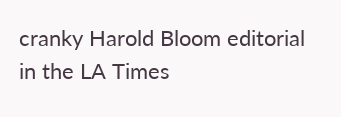cranky Harold Bloom editorial in the LA Times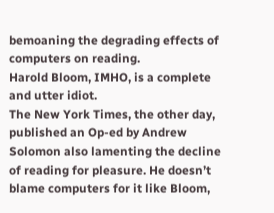bemoaning the degrading effects of computers on reading.
Harold Bloom, IMHO, is a complete and utter idiot.
The New York Times, the other day, published an Op-ed by Andrew Solomon also lamenting the decline of reading for pleasure. He doesn’t blame computers for it like Bloom,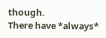though.
There have *always*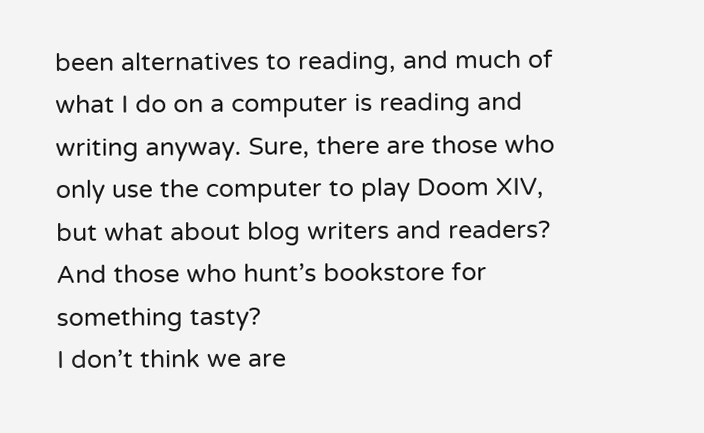been alternatives to reading, and much of what I do on a computer is reading and writing anyway. Sure, there are those who only use the computer to play Doom XIV, but what about blog writers and readers? And those who hunt’s bookstore for something tasty?
I don’t think we are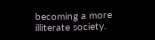becoming a more illiterate society.